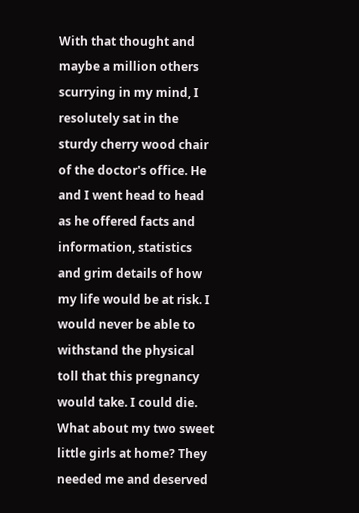With that thought and maybe a million others scurrying in my mind, I resolutely sat in the sturdy cherry wood chair of the doctor's office. He and I went head to head as he offered facts and information, statistics and grim details of how my life would be at risk. I would never be able to withstand the physical toll that this pregnancy would take. I could die. What about my two sweet little girls at home? They needed me and deserved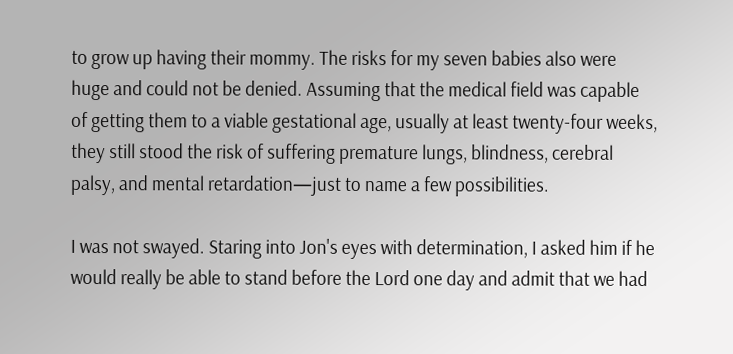to grow up having their mommy. The risks for my seven babies also were huge and could not be denied. Assuming that the medical field was capable of getting them to a viable gestational age, usually at least twenty-four weeks, they still stood the risk of suffering premature lungs, blindness, cerebral palsy, and mental retardation—just to name a few possibilities.

I was not swayed. Staring into Jon's eyes with determination, I asked him if he would really be able to stand before the Lord one day and admit that we had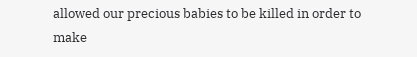allowed our precious babies to be killed in order to make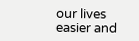our lives easier and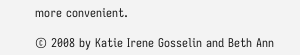more convenient.

© 2008 by Katie Irene Gosselin and Beth Ann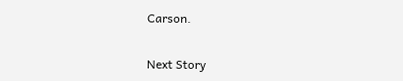Carson.


Next Story